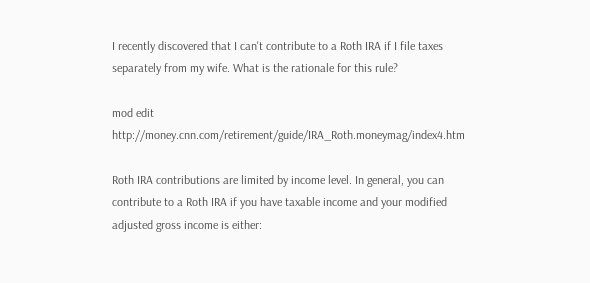I recently discovered that I can't contribute to a Roth IRA if I file taxes separately from my wife. What is the rationale for this rule?

mod edit http://money.cnn.com/retirement/guide/IRA_Roth.moneymag/index4.htm

Roth IRA contributions are limited by income level. In general, you can contribute to a Roth IRA if you have taxable income and your modified adjusted gross income is either: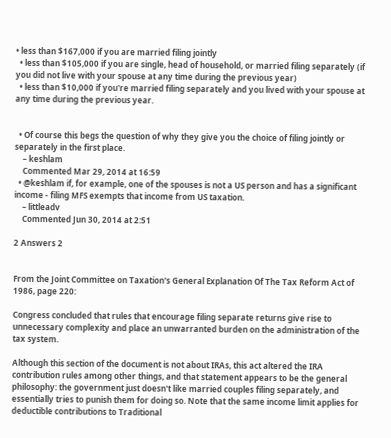• less than $167,000 if you are married filing jointly
  • less than $105,000 if you are single, head of household, or married filing separately (if you did not live with your spouse at any time during the previous year)
  • less than $10,000 if you're married filing separately and you lived with your spouse at any time during the previous year.


  • Of course this begs the question of why they give you the choice of filing jointly or separately in the first place.
    – keshlam
    Commented Mar 29, 2014 at 16:59
  • @keshlam if, for example, one of the spouses is not a US person and has a significant income - filing MFS exempts that income from US taxation.
    – littleadv
    Commented Jun 30, 2014 at 2:51

2 Answers 2


From the Joint Committee on Taxation's General Explanation Of The Tax Reform Act of 1986, page 220:

Congress concluded that rules that encourage filing separate returns give rise to unnecessary complexity and place an unwarranted burden on the administration of the tax system.

Although this section of the document is not about IRAs, this act altered the IRA contribution rules among other things, and that statement appears to be the general philosophy: the government just doesn't like married couples filing separately, and essentially tries to punish them for doing so. Note that the same income limit applies for deductible contributions to Traditional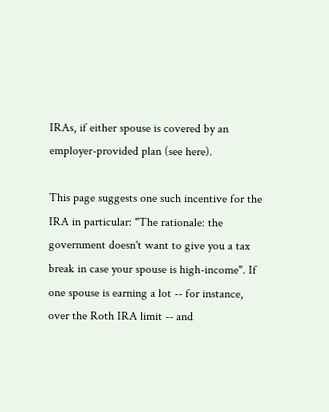IRAs, if either spouse is covered by an employer-provided plan (see here).

This page suggests one such incentive for the IRA in particular: "The rationale: the government doesn't want to give you a tax break in case your spouse is high-income". If one spouse is earning a lot -- for instance, over the Roth IRA limit -- and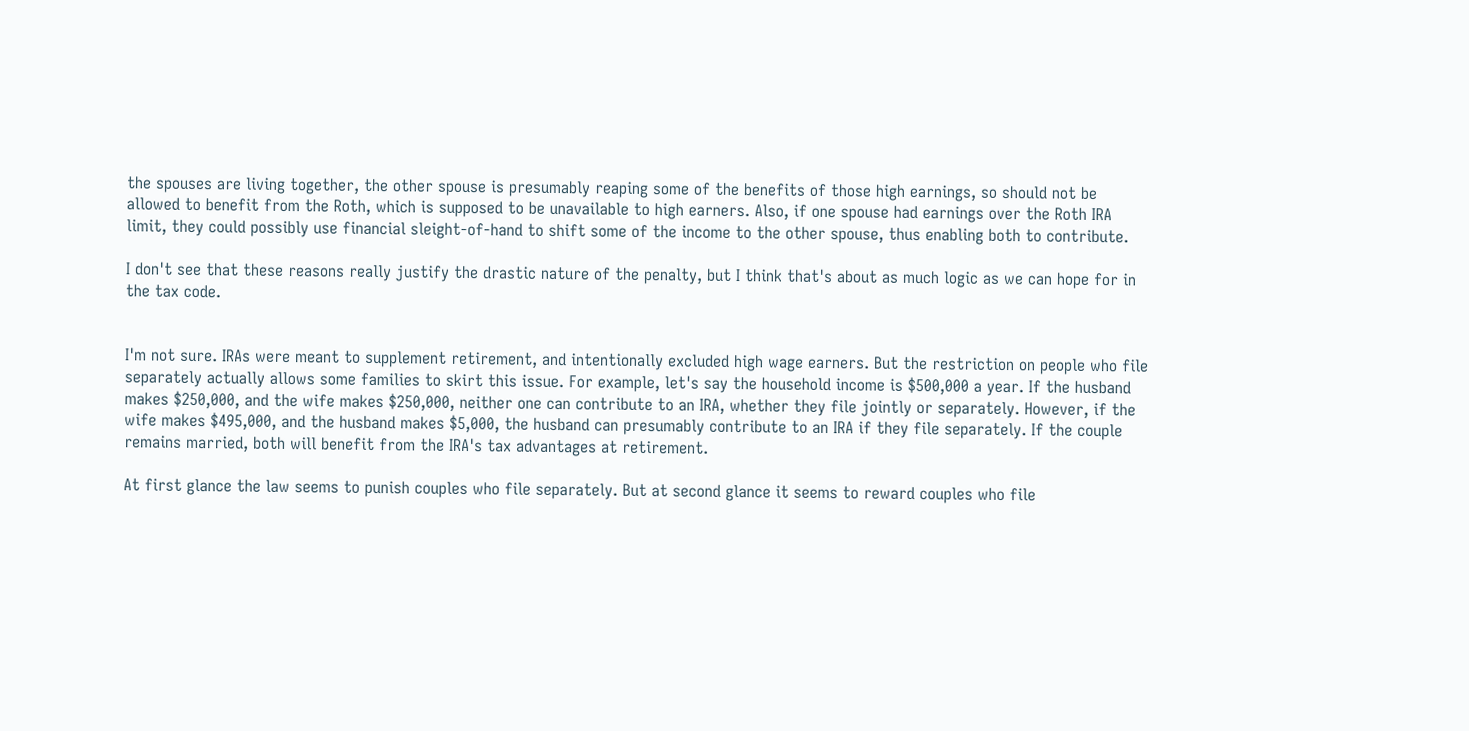the spouses are living together, the other spouse is presumably reaping some of the benefits of those high earnings, so should not be allowed to benefit from the Roth, which is supposed to be unavailable to high earners. Also, if one spouse had earnings over the Roth IRA limit, they could possibly use financial sleight-of-hand to shift some of the income to the other spouse, thus enabling both to contribute.

I don't see that these reasons really justify the drastic nature of the penalty, but I think that's about as much logic as we can hope for in the tax code.


I'm not sure. IRAs were meant to supplement retirement, and intentionally excluded high wage earners. But the restriction on people who file separately actually allows some families to skirt this issue. For example, let's say the household income is $500,000 a year. If the husband makes $250,000, and the wife makes $250,000, neither one can contribute to an IRA, whether they file jointly or separately. However, if the wife makes $495,000, and the husband makes $5,000, the husband can presumably contribute to an IRA if they file separately. If the couple remains married, both will benefit from the IRA's tax advantages at retirement.

At first glance the law seems to punish couples who file separately. But at second glance it seems to reward couples who file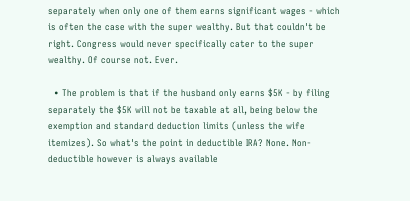separately when only one of them earns significant wages - which is often the case with the super wealthy. But that couldn't be right. Congress would never specifically cater to the super wealthy. Of course not. Ever.

  • The problem is that if the husband only earns $5K - by filing separately the $5K will not be taxable at all, being below the exemption and standard deduction limits (unless the wife itemizes). So what's the point in deductible IRA? None. Non-deductible however is always available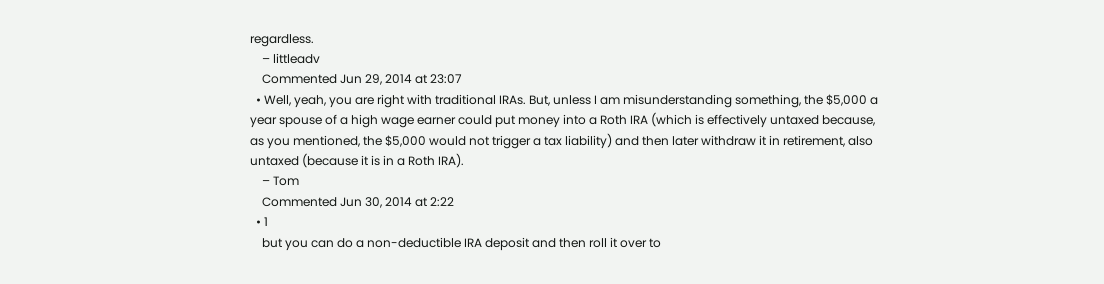regardless.
    – littleadv
    Commented Jun 29, 2014 at 23:07
  • Well, yeah, you are right with traditional IRAs. But, unless I am misunderstanding something, the $5,000 a year spouse of a high wage earner could put money into a Roth IRA (which is effectively untaxed because, as you mentioned, the $5,000 would not trigger a tax liability) and then later withdraw it in retirement, also untaxed (because it is in a Roth IRA).
    – Tom
    Commented Jun 30, 2014 at 2:22
  • 1
    but you can do a non-deductible IRA deposit and then roll it over to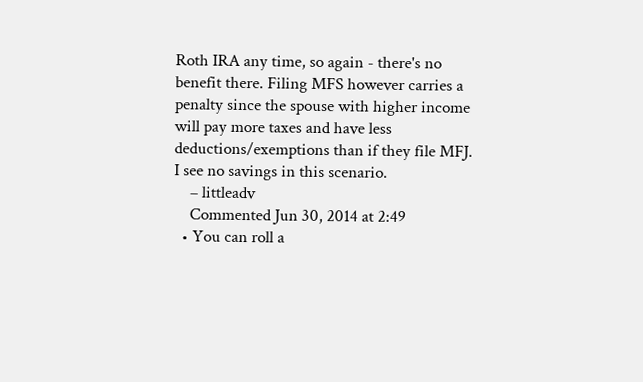Roth IRA any time, so again - there's no benefit there. Filing MFS however carries a penalty since the spouse with higher income will pay more taxes and have less deductions/exemptions than if they file MFJ. I see no savings in this scenario.
    – littleadv
    Commented Jun 30, 2014 at 2:49
  • You can roll a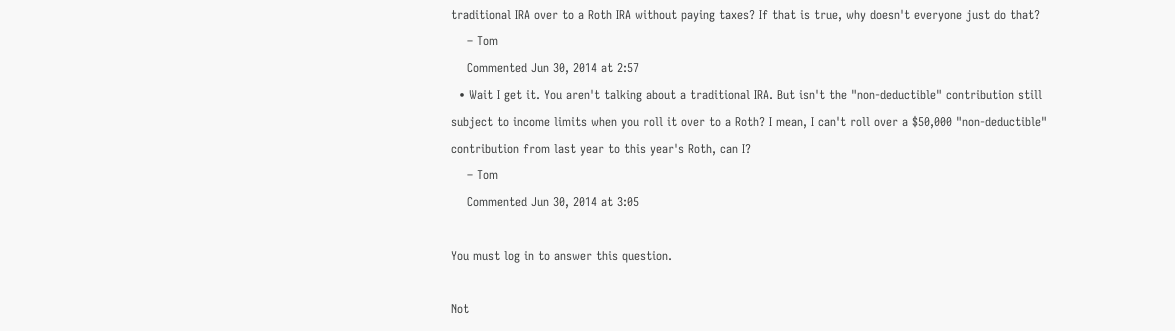traditional IRA over to a Roth IRA without paying taxes? If that is true, why doesn't everyone just do that?
    – Tom
    Commented Jun 30, 2014 at 2:57
  • Wait I get it. You aren't talking about a traditional IRA. But isn't the "non-deductible" contribution still subject to income limits when you roll it over to a Roth? I mean, I can't roll over a $50,000 "non-deductible" contribution from last year to this year's Roth, can I?
    – Tom
    Commented Jun 30, 2014 at 3:05

You must log in to answer this question.

Not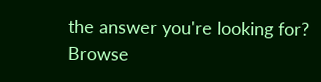the answer you're looking for? Browse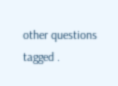other questions tagged .